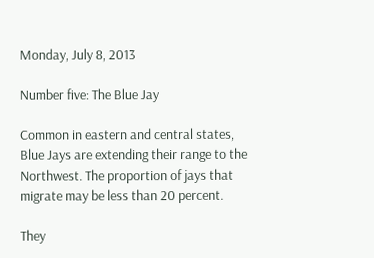Monday, July 8, 2013

Number five: The Blue Jay

Common in eastern and central states, Blue Jays are extending their range to the Northwest. The proportion of jays that migrate may be less than 20 percent.

They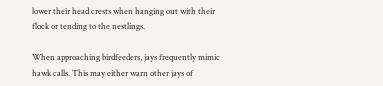lower their head crests when hanging out with their flock or tending to the nestlings.

When approaching birdfeeders, jays frequently mimic hawk calls. This may either warn other jays of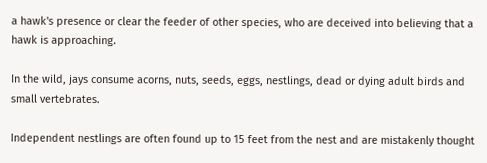a hawk's presence or clear the feeder of other species, who are deceived into believing that a hawk is approaching.

In the wild, jays consume acorns, nuts, seeds, eggs, nestlings, dead or dying adult birds and small vertebrates.

Independent nestlings are often found up to 15 feet from the nest and are mistakenly thought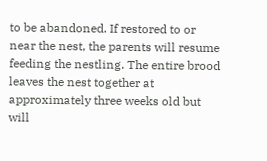to be abandoned. If restored to or near the nest, the parents will resume feeding the nestling. The entire brood leaves the nest together at approximately three weeks old but will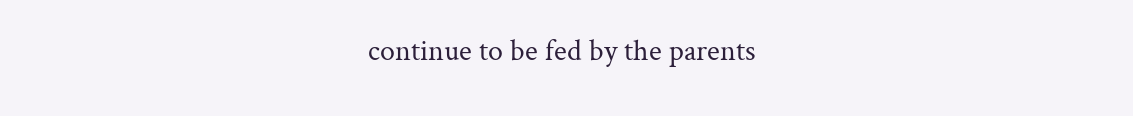continue to be fed by the parents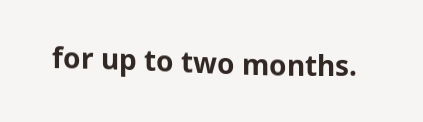for up to two months.